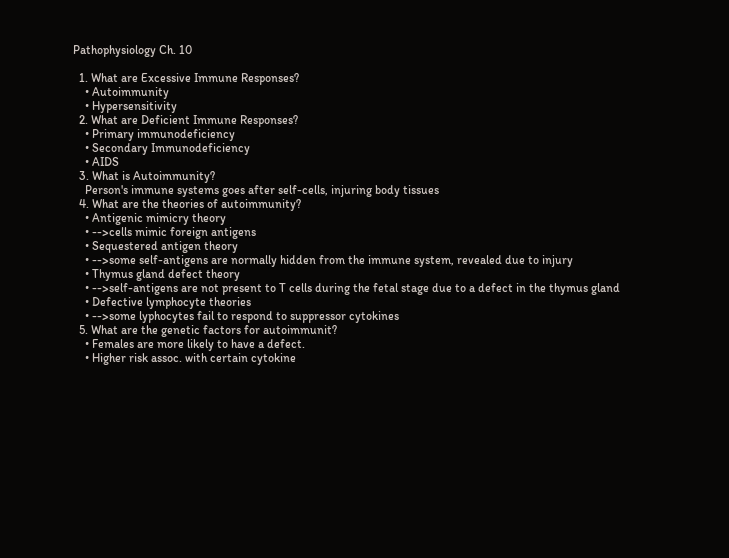Pathophysiology Ch. 10

  1. What are Excessive Immune Responses?
    • Autoimmunity
    • Hypersensitivity
  2. What are Deficient Immune Responses?
    • Primary immunodeficiency
    • Secondary Immunodeficiency
    • AIDS
  3. What is Autoimmunity?
    Person's immune systems goes after self-cells, injuring body tissues
  4. What are the theories of autoimmunity?
    • Antigenic mimicry theory
    • -->cells mimic foreign antigens
    • Sequestered antigen theory
    • -->some self-antigens are normally hidden from the immune system, revealed due to injury
    • Thymus gland defect theory
    • -->self-antigens are not present to T cells during the fetal stage due to a defect in the thymus gland
    • Defective lymphocyte theories
    • -->some lyphocytes fail to respond to suppressor cytokines
  5. What are the genetic factors for autoimmunit?
    • Females are more likely to have a defect.
    • Higher risk assoc. with certain cytokine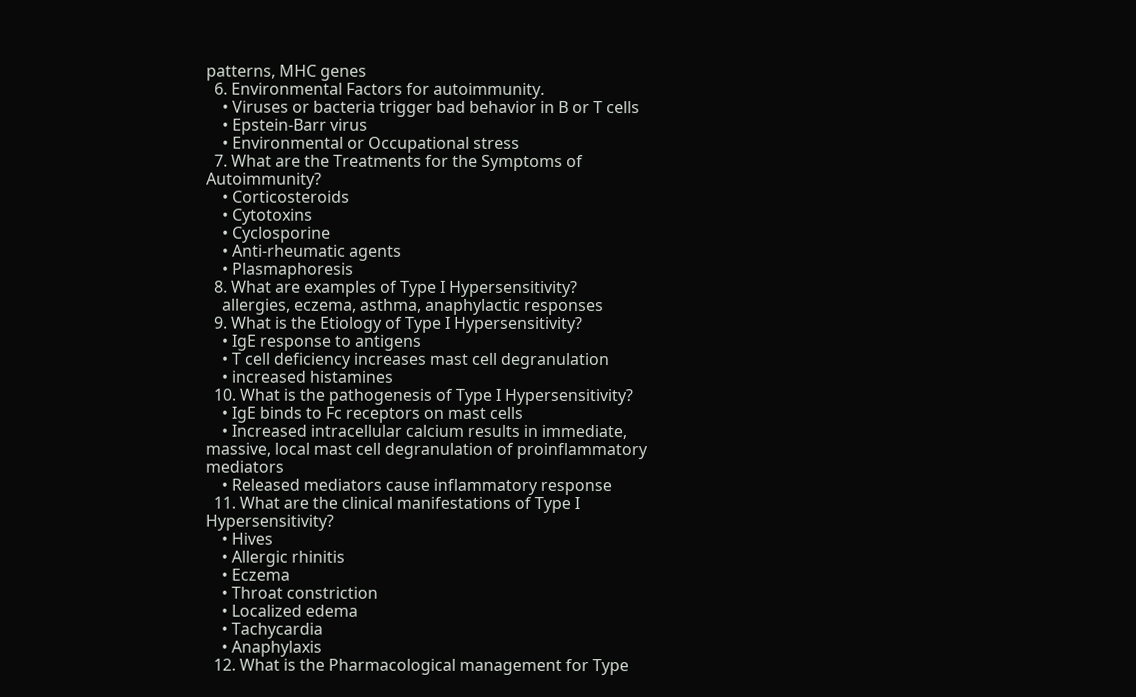patterns, MHC genes
  6. Environmental Factors for autoimmunity.
    • Viruses or bacteria trigger bad behavior in B or T cells
    • Epstein-Barr virus
    • Environmental or Occupational stress
  7. What are the Treatments for the Symptoms of Autoimmunity?
    • Corticosteroids
    • Cytotoxins
    • Cyclosporine
    • Anti-rheumatic agents
    • Plasmaphoresis
  8. What are examples of Type I Hypersensitivity?
    allergies, eczema, asthma, anaphylactic responses
  9. What is the Etiology of Type I Hypersensitivity?
    • IgE response to antigens
    • T cell deficiency increases mast cell degranulation
    • increased histamines
  10. What is the pathogenesis of Type I Hypersensitivity?
    • IgE binds to Fc receptors on mast cells
    • Increased intracellular calcium results in immediate, massive, local mast cell degranulation of proinflammatory mediators
    • Released mediators cause inflammatory response
  11. What are the clinical manifestations of Type I Hypersensitivity?
    • Hives
    • Allergic rhinitis
    • Eczema
    • Throat constriction
    • Localized edema
    • Tachycardia
    • Anaphylaxis
  12. What is the Pharmacological management for Type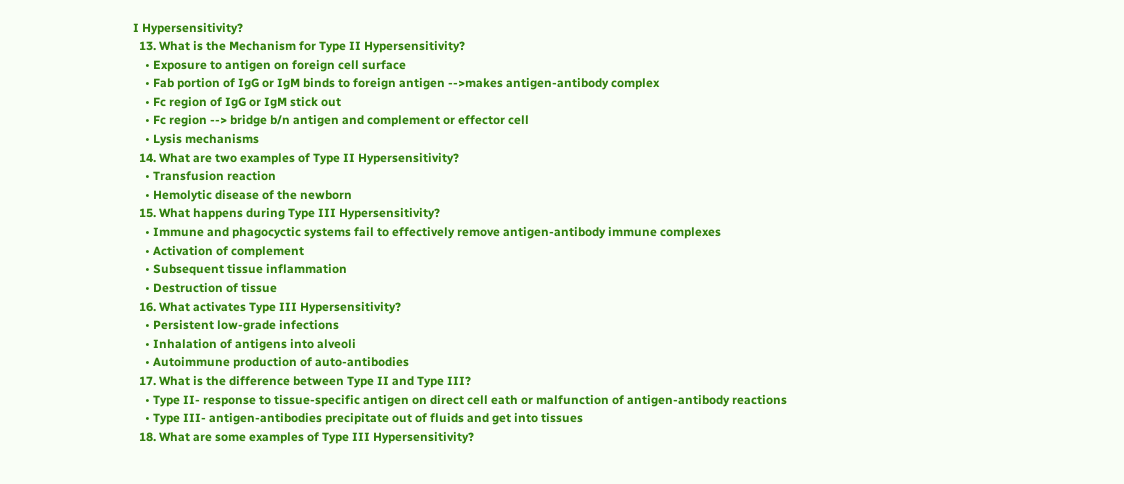I Hypersensitivity?
  13. What is the Mechanism for Type II Hypersensitivity?
    • Exposure to antigen on foreign cell surface
    • Fab portion of IgG or IgM binds to foreign antigen -->makes antigen-antibody complex
    • Fc region of IgG or IgM stick out
    • Fc region --> bridge b/n antigen and complement or effector cell
    • Lysis mechanisms
  14. What are two examples of Type II Hypersensitivity?
    • Transfusion reaction
    • Hemolytic disease of the newborn
  15. What happens during Type III Hypersensitivity?
    • Immune and phagocyctic systems fail to effectively remove antigen-antibody immune complexes
    • Activation of complement
    • Subsequent tissue inflammation
    • Destruction of tissue
  16. What activates Type III Hypersensitivity?
    • Persistent low-grade infections
    • Inhalation of antigens into alveoli
    • Autoimmune production of auto-antibodies
  17. What is the difference between Type II and Type III?
    • Type II- response to tissue-specific antigen on direct cell eath or malfunction of antigen-antibody reactions
    • Type III- antigen-antibodies precipitate out of fluids and get into tissues
  18. What are some examples of Type III Hypersensitivity?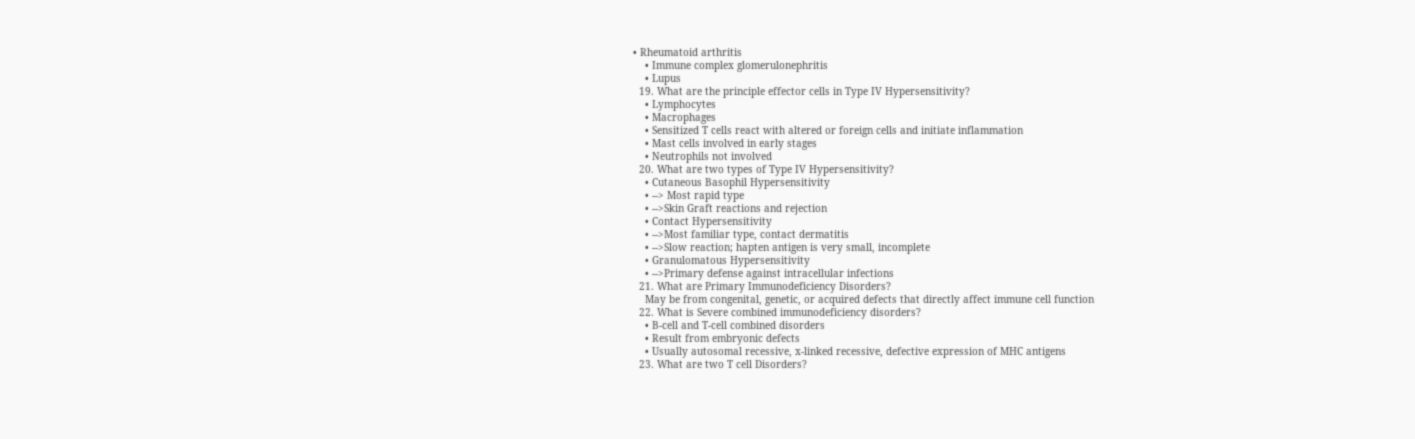• Rheumatoid arthritis
    • Immune complex glomerulonephritis
    • Lupus
  19. What are the principle effector cells in Type IV Hypersensitivity?
    • Lymphocytes
    • Macrophages
    • Sensitized T cells react with altered or foreign cells and initiate inflammation
    • Mast cells involved in early stages
    • Neutrophils not involved
  20. What are two types of Type IV Hypersensitivity?
    • Cutaneous Basophil Hypersensitivity
    • --> Most rapid type
    • -->Skin Graft reactions and rejection
    • Contact Hypersensitivity
    • -->Most familiar type, contact dermatitis
    • -->Slow reaction; hapten antigen is very small, incomplete
    • Granulomatous Hypersensitivity
    • -->Primary defense against intracellular infections
  21. What are Primary Immunodeficiency Disorders?
    May be from congenital, genetic, or acquired defects that directly affect immune cell function
  22. What is Severe combined immunodeficiency disorders?
    • B-cell and T-cell combined disorders
    • Result from embryonic defects
    • Usually autosomal recessive, x-linked recessive, defective expression of MHC antigens
  23. What are two T cell Disorders?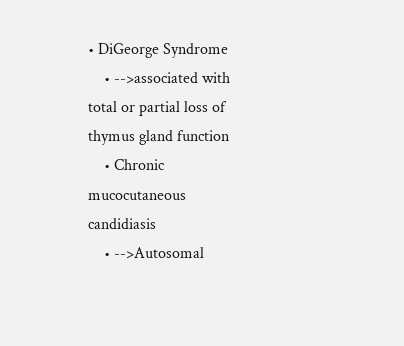• DiGeorge Syndrome
    • -->associated with total or partial loss of thymus gland function
    • Chronic mucocutaneous candidiasis
    • -->Autosomal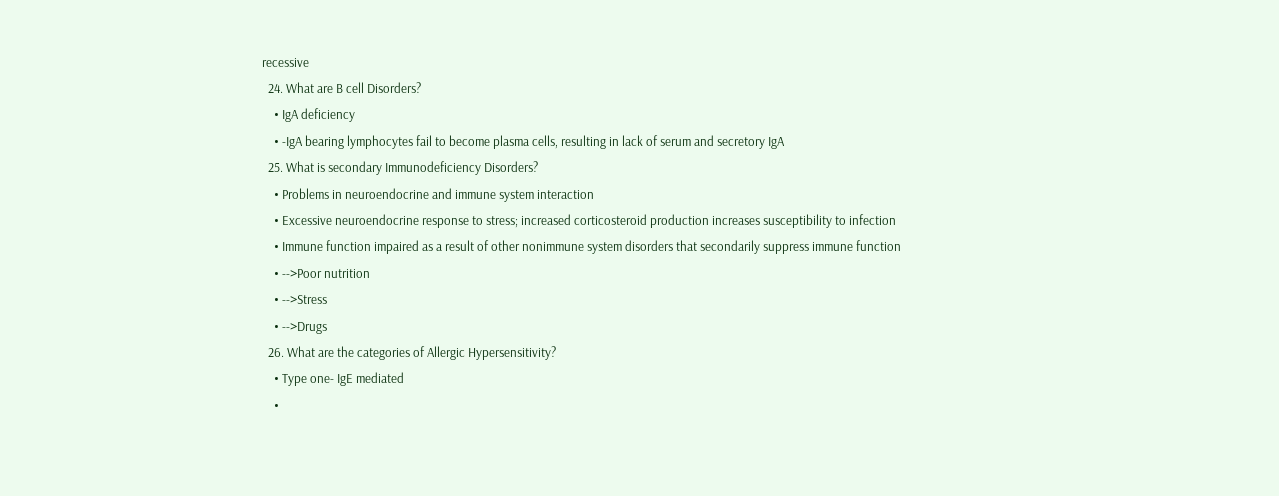recessive
  24. What are B cell Disorders?
    • IgA deficiency
    • -IgA bearing lymphocytes fail to become plasma cells, resulting in lack of serum and secretory IgA
  25. What is secondary Immunodeficiency Disorders?
    • Problems in neuroendocrine and immune system interaction
    • Excessive neuroendocrine response to stress; increased corticosteroid production increases susceptibility to infection
    • Immune function impaired as a result of other nonimmune system disorders that secondarily suppress immune function
    • -->Poor nutrition
    • -->Stress
    • -->Drugs
  26. What are the categories of Allergic Hypersensitivity?
    • Type one- IgE mediated
    •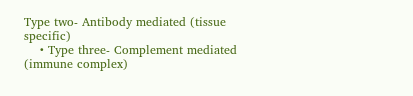Type two- Antibody mediated (tissue specific)
    • Type three- Complement mediated (immune complex)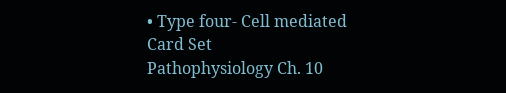• Type four- Cell mediated
Card Set
Pathophysiology Ch. 10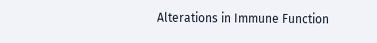Alterations in Immune Function